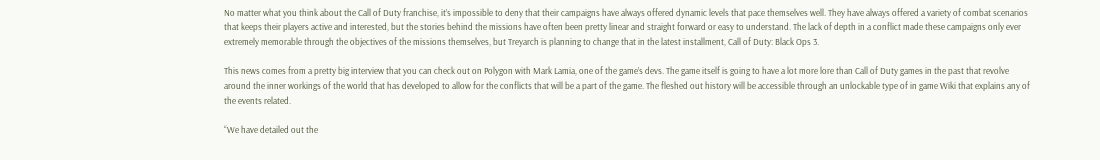No matter what you think about the Call of Duty franchise, it’s impossible to deny that their campaigns have always offered dynamic levels that pace themselves well. They have always offered a variety of combat scenarios that keeps their players active and interested, but the stories behind the missions have often been pretty linear and straight forward or easy to understand. The lack of depth in a conflict made these campaigns only ever extremely memorable through the objectives of the missions themselves, but Treyarch is planning to change that in the latest installment, Call of Duty: Black Ops 3.

This news comes from a pretty big interview that you can check out on Polygon with Mark Lamia, one of the game’s devs. The game itself is going to have a lot more lore than Call of Duty games in the past that revolve around the inner workings of the world that has developed to allow for the conflicts that will be a part of the game. The fleshed out history will be accessible through an unlockable type of in game Wiki that explains any of the events related.

“We have detailed out the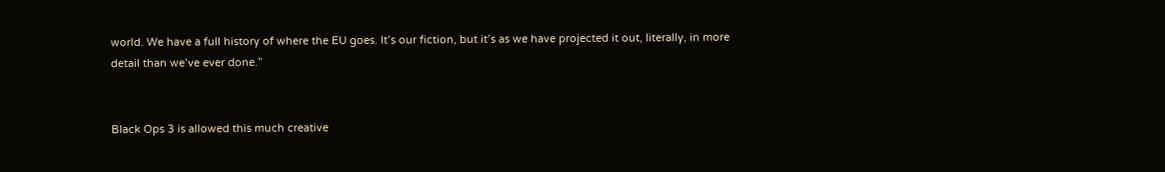world. We have a full history of where the EU goes. It’s our fiction, but it’s as we have projected it out, literally, in more detail than we’ve ever done.”


Black Ops 3 is allowed this much creative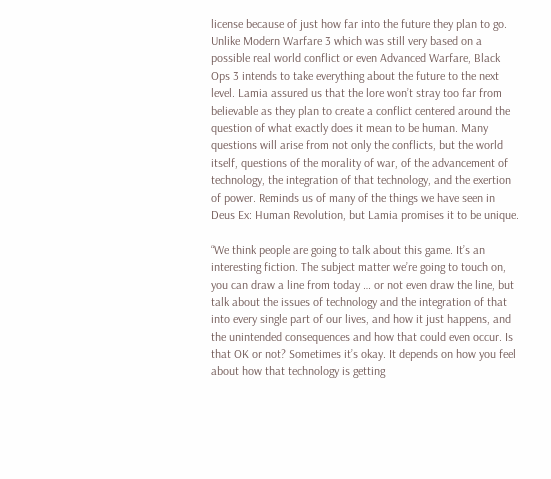license because of just how far into the future they plan to go. Unlike Modern Warfare 3 which was still very based on a possible real world conflict or even Advanced Warfare, Black Ops 3 intends to take everything about the future to the next level. Lamia assured us that the lore won’t stray too far from believable as they plan to create a conflict centered around the question of what exactly does it mean to be human. Many questions will arise from not only the conflicts, but the world itself, questions of the morality of war, of the advancement of technology, the integration of that technology, and the exertion of power. Reminds us of many of the things we have seen in Deus Ex: Human Revolution, but Lamia promises it to be unique.

“We think people are going to talk about this game. It’s an interesting fiction. The subject matter we’re going to touch on, you can draw a line from today … or not even draw the line, but talk about the issues of technology and the integration of that into every single part of our lives, and how it just happens, and the unintended consequences and how that could even occur. Is that OK or not? Sometimes it’s okay. It depends on how you feel about how that technology is getting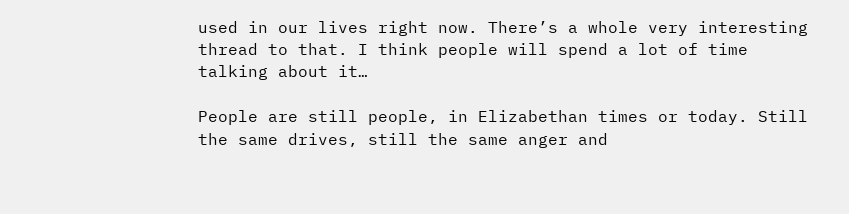used in our lives right now. There’s a whole very interesting thread to that. I think people will spend a lot of time talking about it…

People are still people, in Elizabethan times or today. Still the same drives, still the same anger and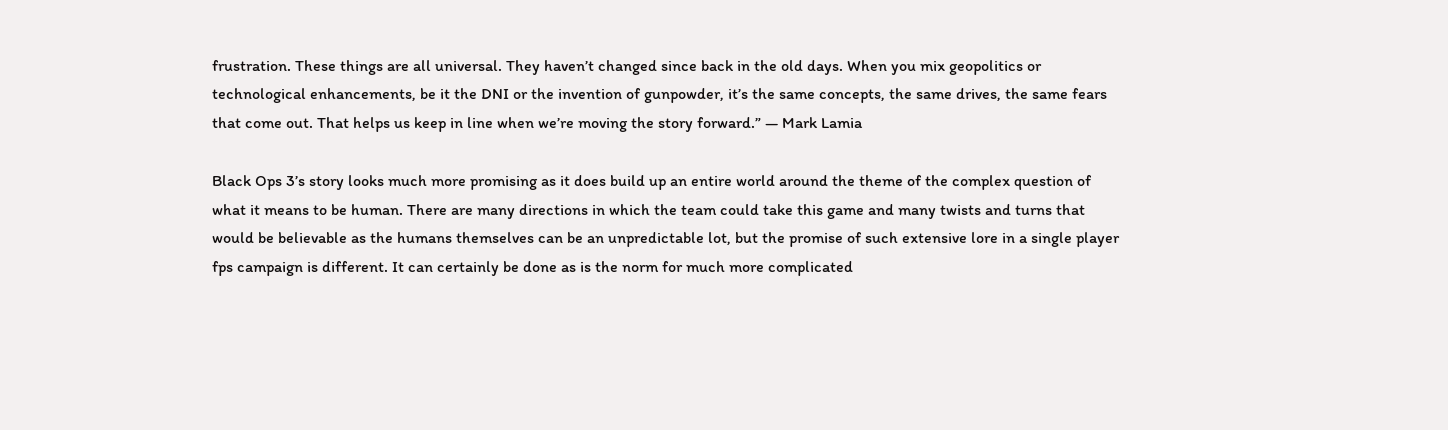frustration. These things are all universal. They haven’t changed since back in the old days. When you mix geopolitics or technological enhancements, be it the DNI or the invention of gunpowder, it’s the same concepts, the same drives, the same fears that come out. That helps us keep in line when we’re moving the story forward.” — Mark Lamia

Black Ops 3’s story looks much more promising as it does build up an entire world around the theme of the complex question of what it means to be human. There are many directions in which the team could take this game and many twists and turns that would be believable as the humans themselves can be an unpredictable lot, but the promise of such extensive lore in a single player fps campaign is different. It can certainly be done as is the norm for much more complicated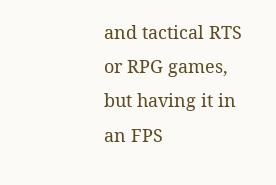and tactical RTS or RPG games, but having it in an FPS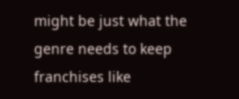might be just what the genre needs to keep franchises like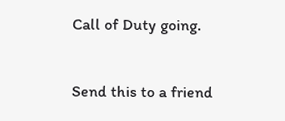Call of Duty going.


Send this to a friend